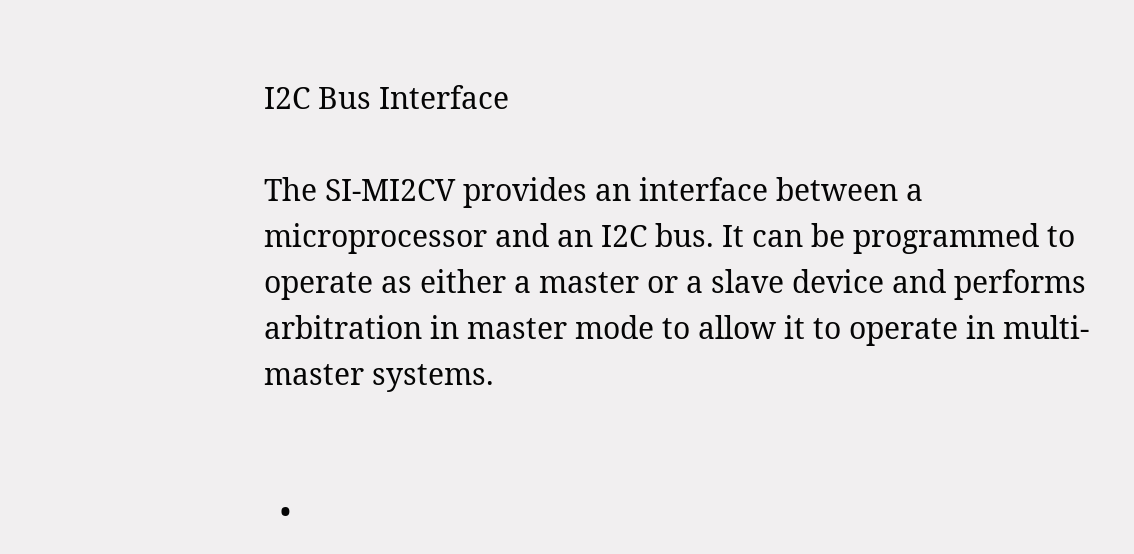I2C Bus Interface

The SI-MI2CV provides an interface between a microprocessor and an I2C bus. It can be programmed to operate as either a master or a slave device and performs arbitration in master mode to allow it to operate in multi-master systems.


  •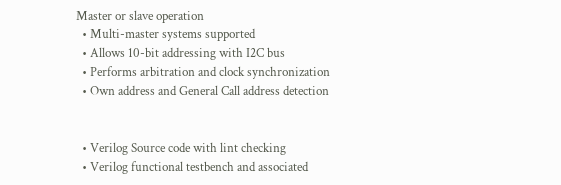Master or slave operation
  • Multi-master systems supported
  • Allows 10-bit addressing with I2C bus
  • Performs arbitration and clock synchronization
  • Own address and General Call address detection


  • Verilog Source code with lint checking
  • Verilog functional testbench and associated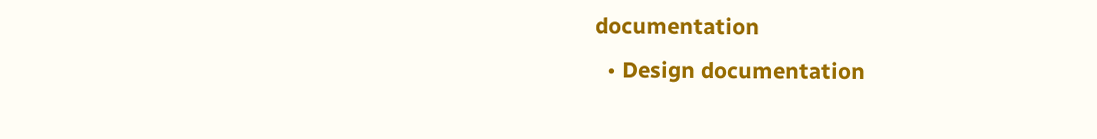documentation
  • Design documentation